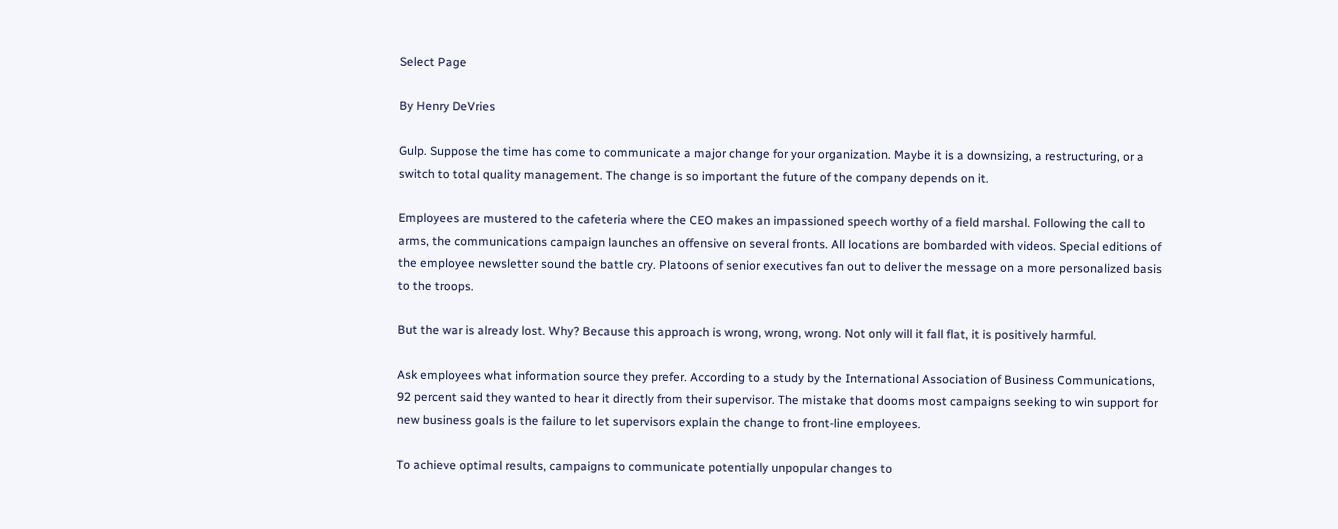Select Page

By Henry DeVries

Gulp. Suppose the time has come to communicate a major change for your organization. Maybe it is a downsizing, a restructuring, or a switch to total quality management. The change is so important the future of the company depends on it.

Employees are mustered to the cafeteria where the CEO makes an impassioned speech worthy of a field marshal. Following the call to arms, the communications campaign launches an offensive on several fronts. All locations are bombarded with videos. Special editions of the employee newsletter sound the battle cry. Platoons of senior executives fan out to deliver the message on a more personalized basis to the troops.

But the war is already lost. Why? Because this approach is wrong, wrong, wrong. Not only will it fall flat, it is positively harmful.

Ask employees what information source they prefer. According to a study by the International Association of Business Communications, 92 percent said they wanted to hear it directly from their supervisor. The mistake that dooms most campaigns seeking to win support for new business goals is the failure to let supervisors explain the change to front-line employees.

To achieve optimal results, campaigns to communicate potentially unpopular changes to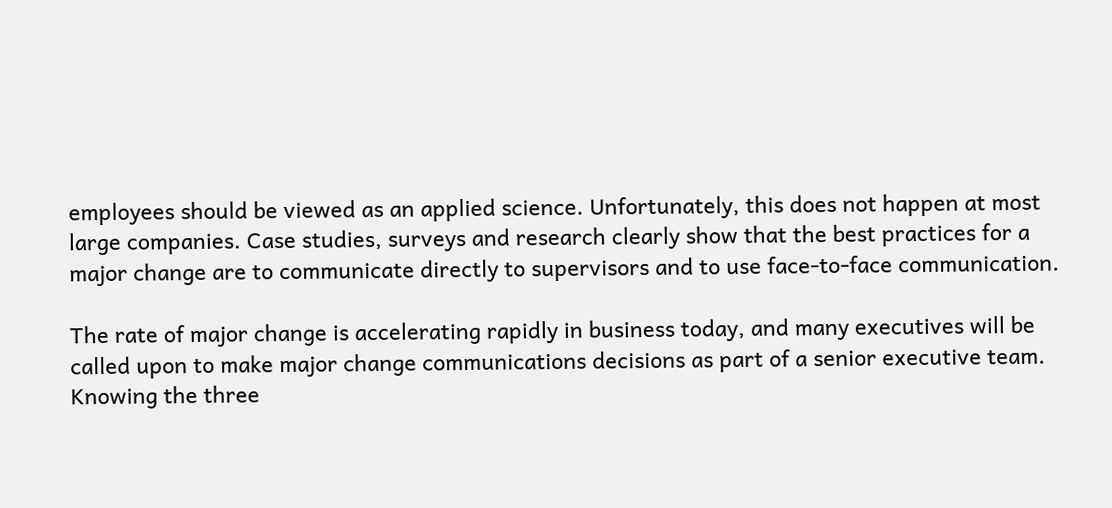employees should be viewed as an applied science. Unfortunately, this does not happen at most large companies. Case studies, surveys and research clearly show that the best practices for a major change are to communicate directly to supervisors and to use face-to-face communication.

The rate of major change is accelerating rapidly in business today, and many executives will be called upon to make major change communications decisions as part of a senior executive team. Knowing the three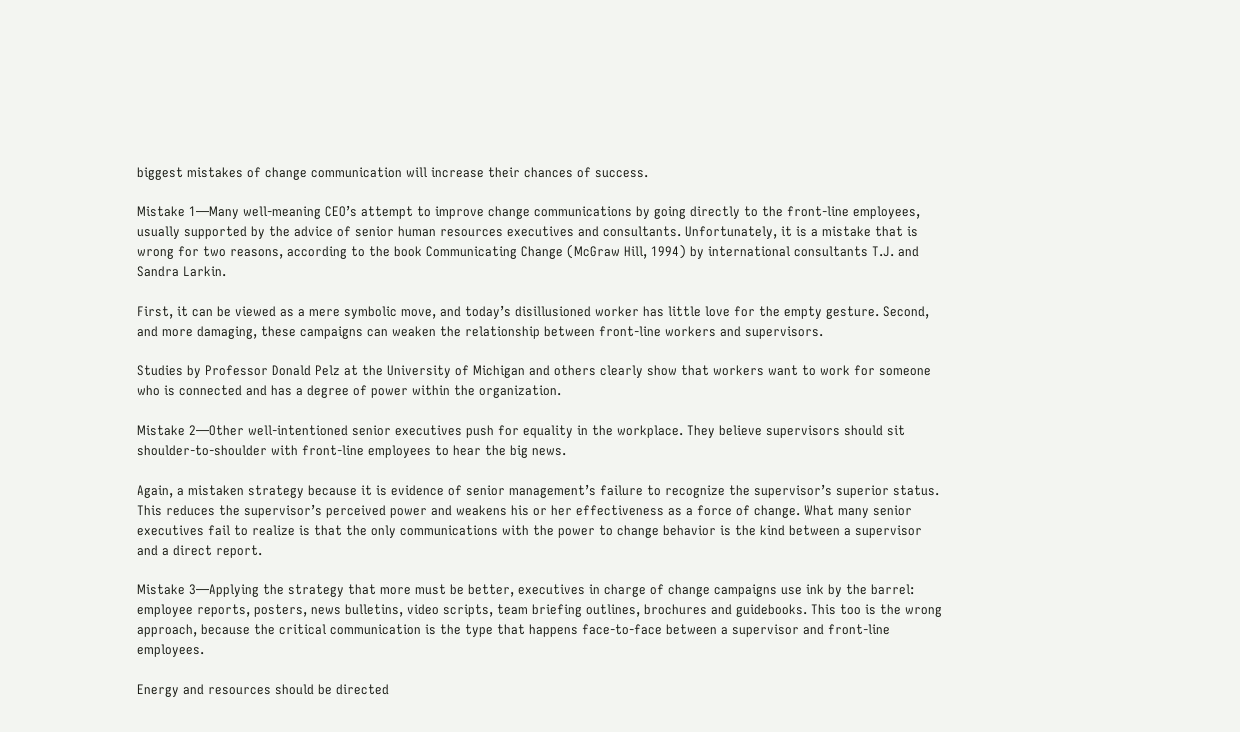biggest mistakes of change communication will increase their chances of success.

Mistake 1—Many well-meaning CEO’s attempt to improve change communications by going directly to the front-line employees, usually supported by the advice of senior human resources executives and consultants. Unfortunately, it is a mistake that is wrong for two reasons, according to the book Communicating Change (McGraw Hill, 1994) by international consultants T.J. and Sandra Larkin.

First, it can be viewed as a mere symbolic move, and today’s disillusioned worker has little love for the empty gesture. Second, and more damaging, these campaigns can weaken the relationship between front-line workers and supervisors.

Studies by Professor Donald Pelz at the University of Michigan and others clearly show that workers want to work for someone who is connected and has a degree of power within the organization.

Mistake 2—Other well-intentioned senior executives push for equality in the workplace. They believe supervisors should sit shoulder-to-shoulder with front-line employees to hear the big news.

Again, a mistaken strategy because it is evidence of senior management’s failure to recognize the supervisor’s superior status. This reduces the supervisor’s perceived power and weakens his or her effectiveness as a force of change. What many senior executives fail to realize is that the only communications with the power to change behavior is the kind between a supervisor and a direct report.

Mistake 3—Applying the strategy that more must be better, executives in charge of change campaigns use ink by the barrel: employee reports, posters, news bulletins, video scripts, team briefing outlines, brochures and guidebooks. This too is the wrong approach, because the critical communication is the type that happens face-to-face between a supervisor and front-line employees.

Energy and resources should be directed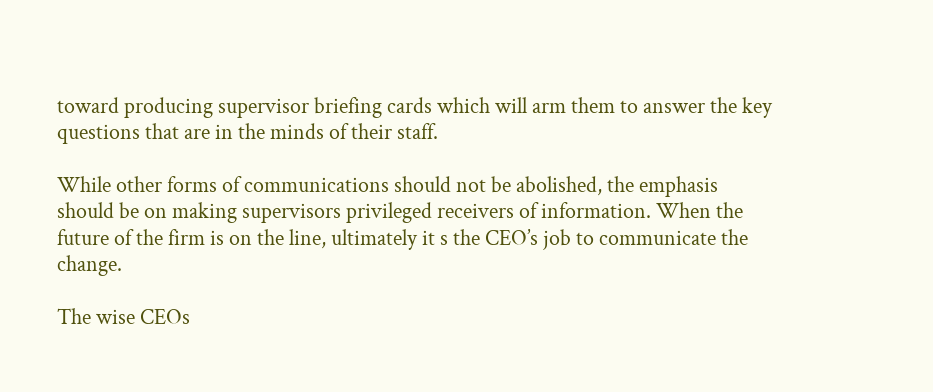toward producing supervisor briefing cards which will arm them to answer the key questions that are in the minds of their staff.

While other forms of communications should not be abolished, the emphasis should be on making supervisors privileged receivers of information. When the future of the firm is on the line, ultimately it s the CEO’s job to communicate the change.

The wise CEOs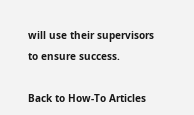will use their supervisors to ensure success.

Back to How-To Articles